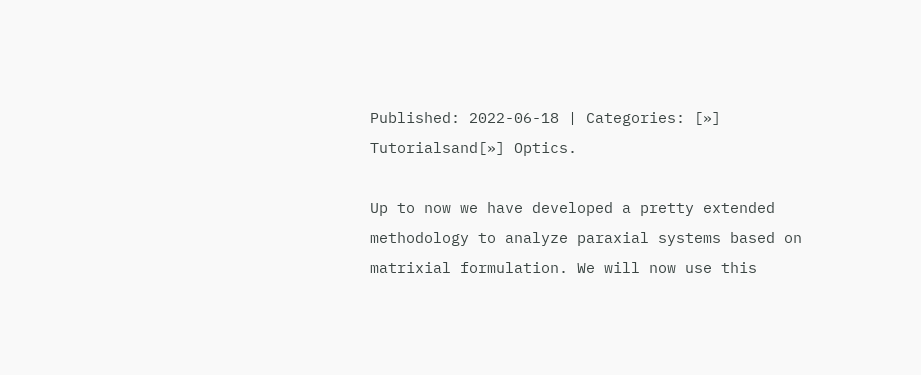Published: 2022-06-18 | Categories: [»] Tutorialsand[»] Optics.

Up to now we have developed a pretty extended methodology to analyze paraxial systems based on matrixial formulation. We will now use this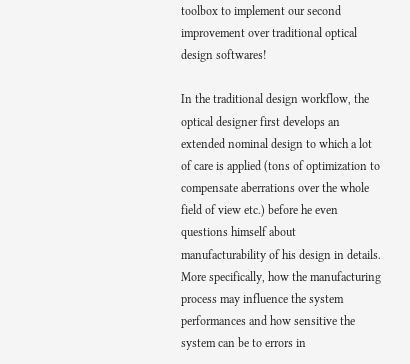toolbox to implement our second improvement over traditional optical design softwares!

In the traditional design workflow, the optical designer first develops an extended nominal design to which a lot of care is applied (tons of optimization to compensate aberrations over the whole field of view etc.) before he even questions himself about manufacturability of his design in details. More specifically, how the manufacturing process may influence the system performances and how sensitive the system can be to errors in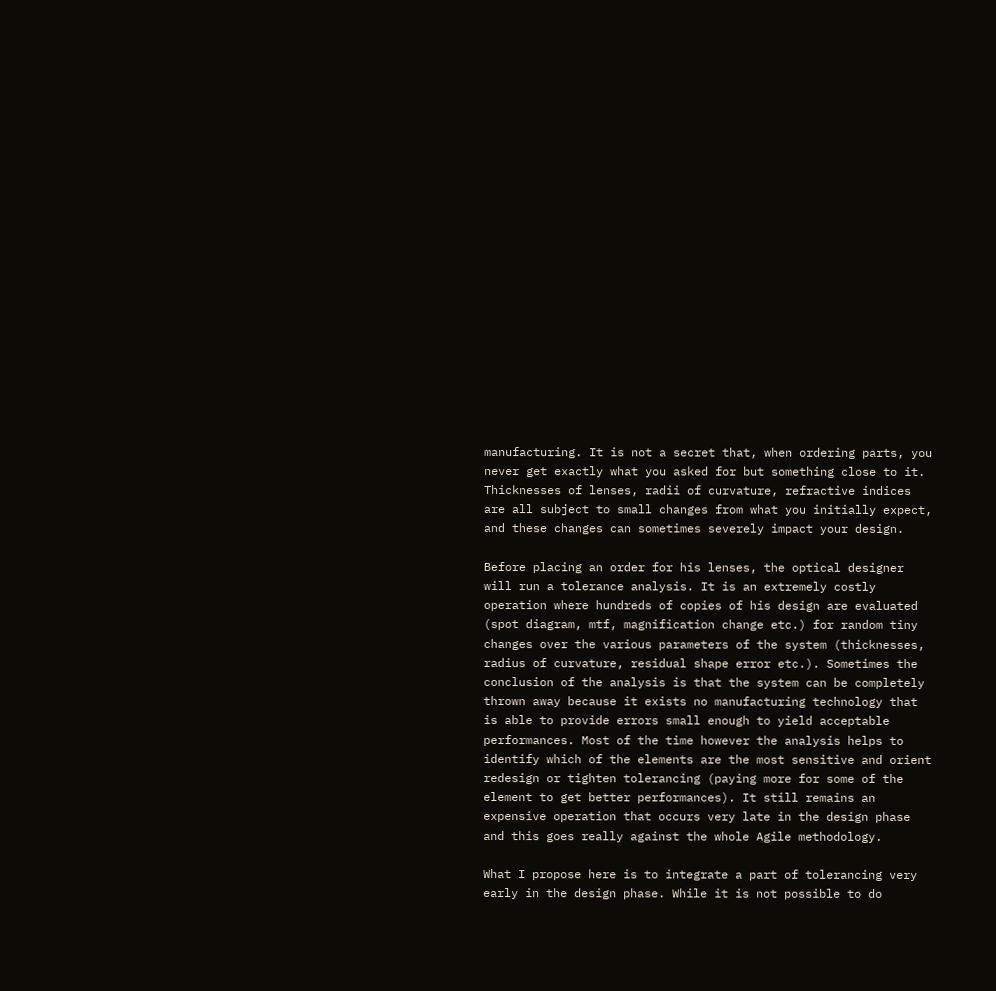manufacturing. It is not a secret that, when ordering parts, you never get exactly what you asked for but something close to it. Thicknesses of lenses, radii of curvature, refractive indices are all subject to small changes from what you initially expect, and these changes can sometimes severely impact your design.

Before placing an order for his lenses, the optical designer will run a tolerance analysis. It is an extremely costly operation where hundreds of copies of his design are evaluated (spot diagram, mtf, magnification change etc.) for random tiny changes over the various parameters of the system (thicknesses, radius of curvature, residual shape error etc.). Sometimes the conclusion of the analysis is that the system can be completely thrown away because it exists no manufacturing technology that is able to provide errors small enough to yield acceptable performances. Most of the time however the analysis helps to identify which of the elements are the most sensitive and orient redesign or tighten tolerancing (paying more for some of the element to get better performances). It still remains an expensive operation that occurs very late in the design phase and this goes really against the whole Agile methodology.

What I propose here is to integrate a part of tolerancing very early in the design phase. While it is not possible to do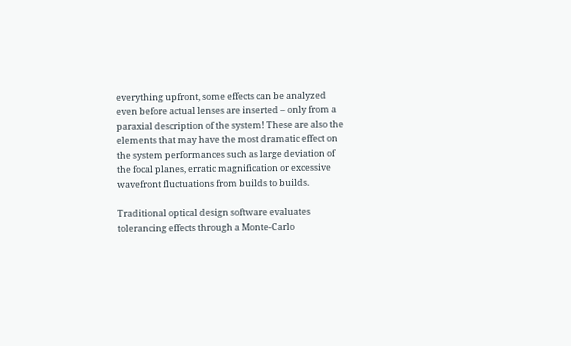everything upfront, some effects can be analyzed even before actual lenses are inserted – only from a paraxial description of the system! These are also the elements that may have the most dramatic effect on the system performances such as large deviation of the focal planes, erratic magnification or excessive wavefront fluctuations from builds to builds.

Traditional optical design software evaluates tolerancing effects through a Monte-Carlo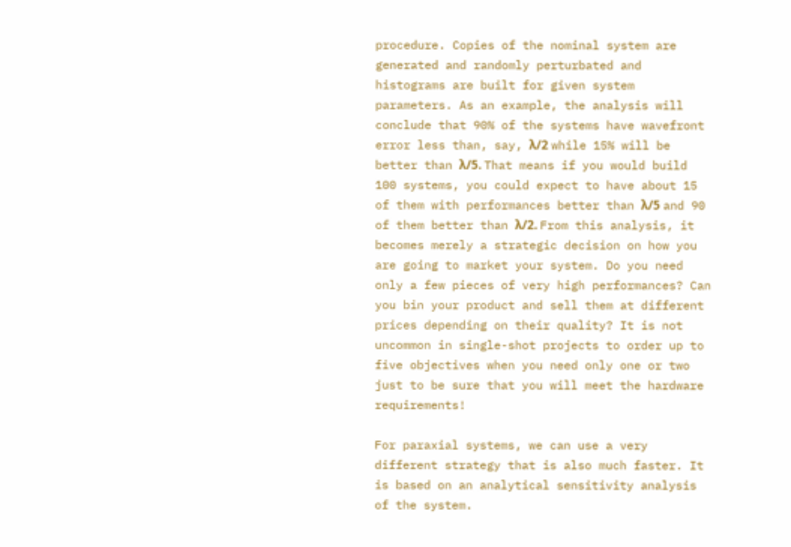procedure. Copies of the nominal system are generated and randomly perturbated and histograms are built for given system parameters. As an example, the analysis will conclude that 90% of the systems have wavefront error less than, say, λ/2 while 15% will be better than λ/5. That means if you would build 100 systems, you could expect to have about 15 of them with performances better than λ/5 and 90 of them better than λ/2. From this analysis, it becomes merely a strategic decision on how you are going to market your system. Do you need only a few pieces of very high performances? Can you bin your product and sell them at different prices depending on their quality? It is not uncommon in single-shot projects to order up to five objectives when you need only one or two just to be sure that you will meet the hardware requirements!

For paraxial systems, we can use a very different strategy that is also much faster. It is based on an analytical sensitivity analysis of the system.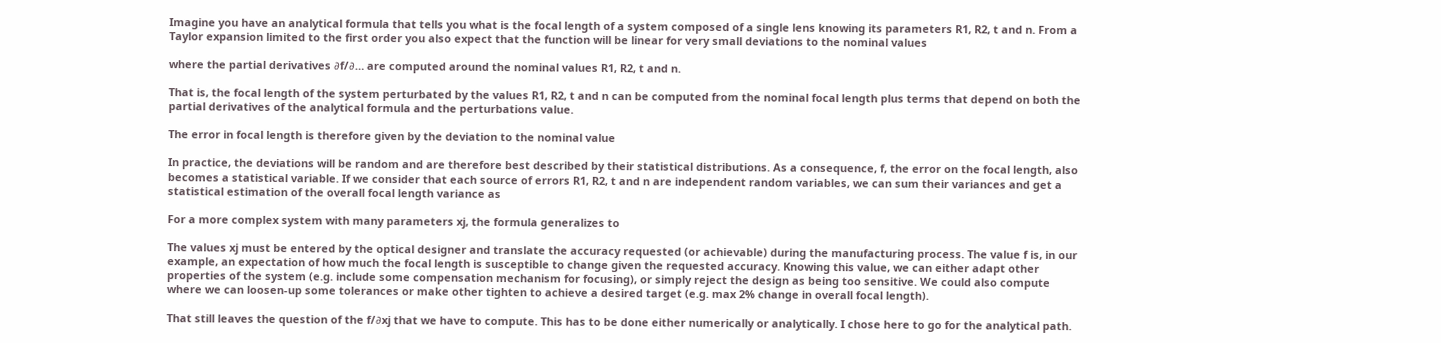Imagine you have an analytical formula that tells you what is the focal length of a system composed of a single lens knowing its parameters R1, R2, t and n. From a Taylor expansion limited to the first order you also expect that the function will be linear for very small deviations to the nominal values

where the partial derivatives ∂f/∂… are computed around the nominal values R1, R2, t and n.

That is, the focal length of the system perturbated by the values R1, R2, t and n can be computed from the nominal focal length plus terms that depend on both the partial derivatives of the analytical formula and the perturbations value.

The error in focal length is therefore given by the deviation to the nominal value

In practice, the deviations will be random and are therefore best described by their statistical distributions. As a consequence, f, the error on the focal length, also becomes a statistical variable. If we consider that each source of errors R1, R2, t and n are independent random variables, we can sum their variances and get a statistical estimation of the overall focal length variance as

For a more complex system with many parameters xj, the formula generalizes to

The values xj must be entered by the optical designer and translate the accuracy requested (or achievable) during the manufacturing process. The value f is, in our example, an expectation of how much the focal length is susceptible to change given the requested accuracy. Knowing this value, we can either adapt other properties of the system (e.g. include some compensation mechanism for focusing), or simply reject the design as being too sensitive. We could also compute where we can loosen-up some tolerances or make other tighten to achieve a desired target (e.g. max 2% change in overall focal length).

That still leaves the question of the f/∂xj that we have to compute. This has to be done either numerically or analytically. I chose here to go for the analytical path.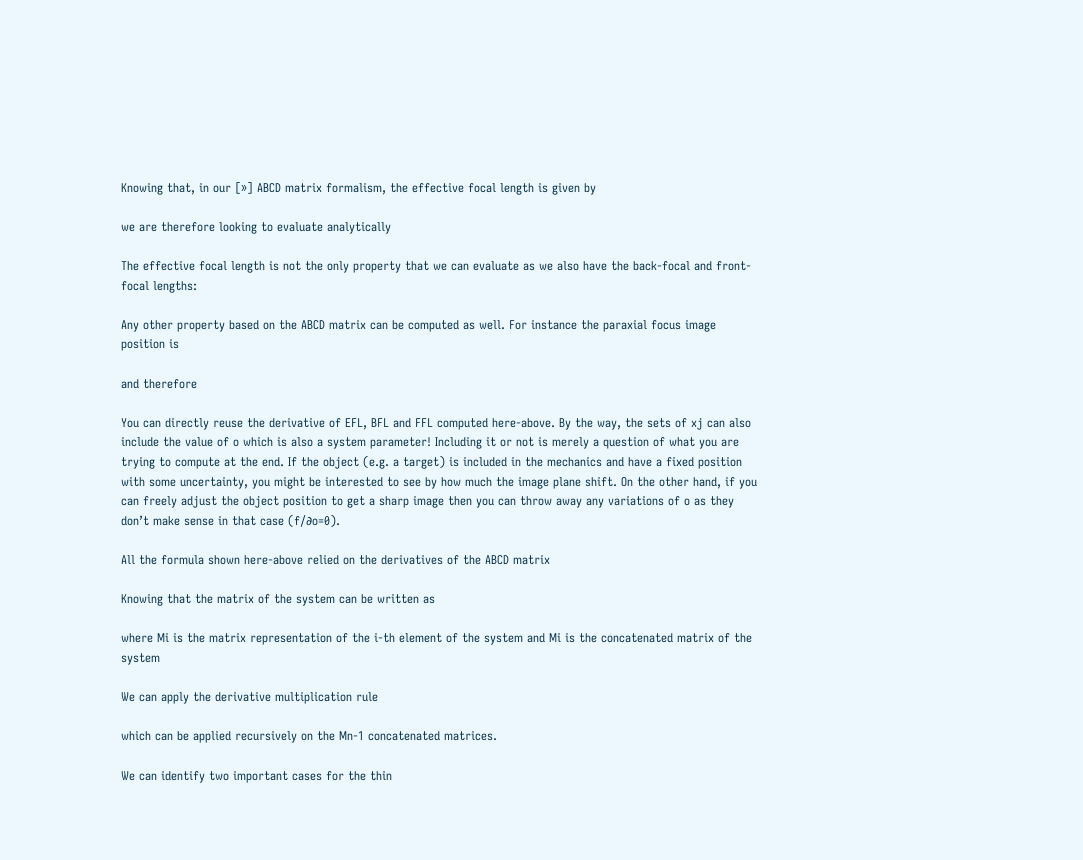Knowing that, in our [»] ABCD matrix formalism, the effective focal length is given by

we are therefore looking to evaluate analytically

The effective focal length is not the only property that we can evaluate as we also have the back-focal and front-focal lengths:

Any other property based on the ABCD matrix can be computed as well. For instance the paraxial focus image position is

and therefore

You can directly reuse the derivative of EFL, BFL and FFL computed here-above. By the way, the sets of xj can also include the value of o which is also a system parameter! Including it or not is merely a question of what you are trying to compute at the end. If the object (e.g. a target) is included in the mechanics and have a fixed position with some uncertainty, you might be interested to see by how much the image plane shift. On the other hand, if you can freely adjust the object position to get a sharp image then you can throw away any variations of o as they don’t make sense in that case (f/∂o=0).

All the formula shown here-above relied on the derivatives of the ABCD matrix

Knowing that the matrix of the system can be written as

where Mi is the matrix representation of the i-th element of the system and Mi is the concatenated matrix of the system

We can apply the derivative multiplication rule

which can be applied recursively on the Mn-1 concatenated matrices.

We can identify two important cases for the thin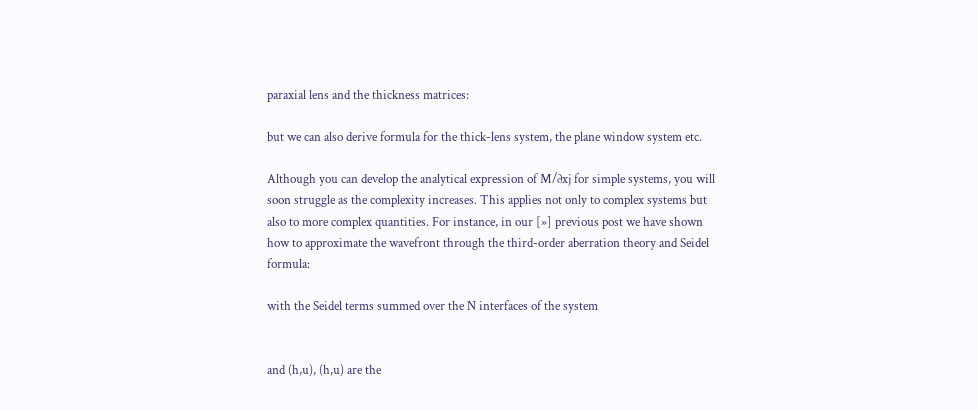paraxial lens and the thickness matrices:

but we can also derive formula for the thick-lens system, the plane window system etc.

Although you can develop the analytical expression of M/∂xj for simple systems, you will soon struggle as the complexity increases. This applies not only to complex systems but also to more complex quantities. For instance, in our [»] previous post we have shown how to approximate the wavefront through the third-order aberration theory and Seidel formula:

with the Seidel terms summed over the N interfaces of the system


and (h,u), (h,u) are the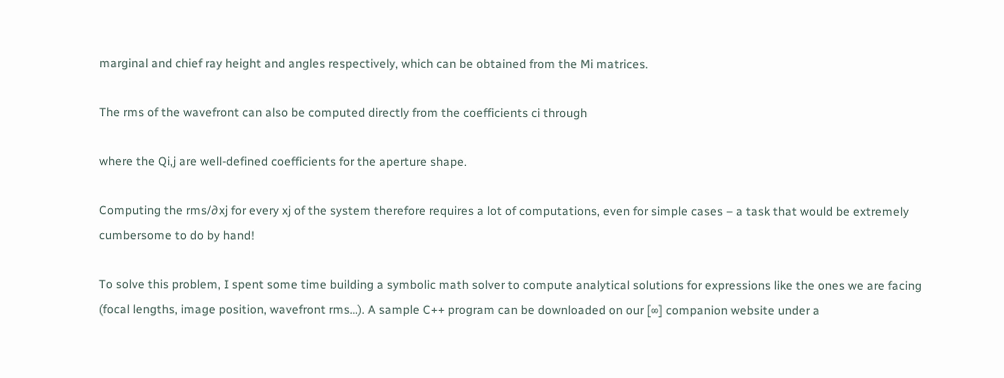marginal and chief ray height and angles respectively, which can be obtained from the Mi matrices.

The rms of the wavefront can also be computed directly from the coefficients ci through

where the Qi,j are well-defined coefficients for the aperture shape.

Computing the rms/∂xj for every xj of the system therefore requires a lot of computations, even for simple cases – a task that would be extremely cumbersome to do by hand!

To solve this problem, I spent some time building a symbolic math solver to compute analytical solutions for expressions like the ones we are facing (focal lengths, image position, wavefront rms…). A sample C++ program can be downloaded on our [∞] companion website under a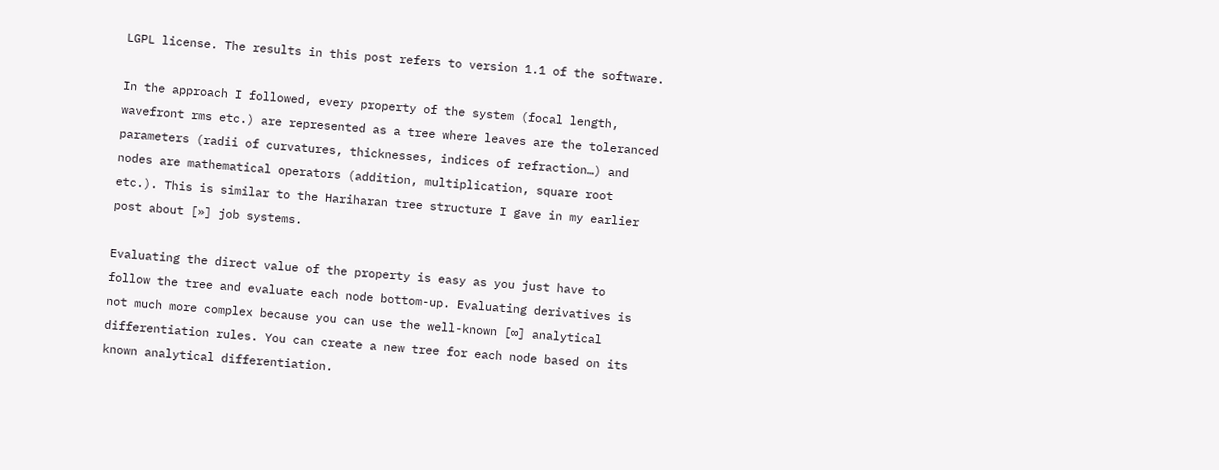LGPL license. The results in this post refers to version 1.1 of the software.

In the approach I followed, every property of the system (focal length, wavefront rms etc.) are represented as a tree where leaves are the toleranced parameters (radii of curvatures, thicknesses, indices of refraction…) and nodes are mathematical operators (addition, multiplication, square root etc.). This is similar to the Hariharan tree structure I gave in my earlier post about [»] job systems.

Evaluating the direct value of the property is easy as you just have to follow the tree and evaluate each node bottom-up. Evaluating derivatives is not much more complex because you can use the well-known [∞] analytical differentiation rules. You can create a new tree for each node based on its known analytical differentiation.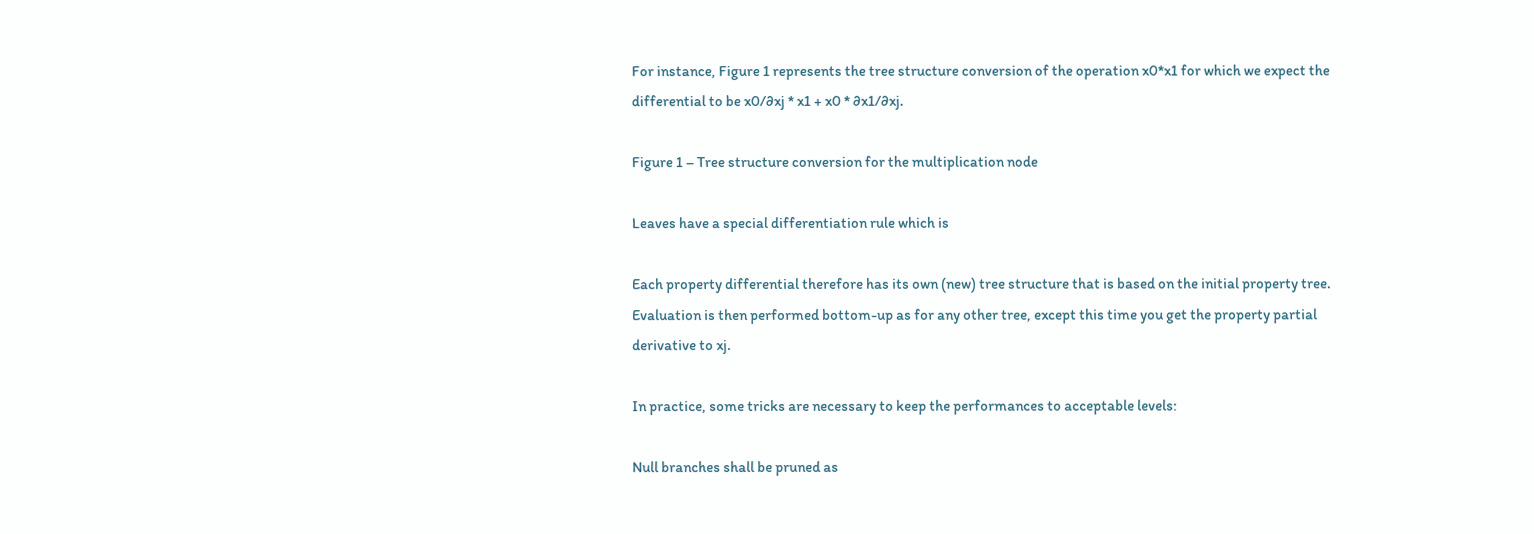For instance, Figure 1 represents the tree structure conversion of the operation x0*x1 for which we expect the differential to be x0/∂xj * x1 + x0 * ∂x1/∂xj.

Figure 1 – Tree structure conversion for the multiplication node

Leaves have a special differentiation rule which is

Each property differential therefore has its own (new) tree structure that is based on the initial property tree. Evaluation is then performed bottom-up as for any other tree, except this time you get the property partial derivative to xj.

In practice, some tricks are necessary to keep the performances to acceptable levels:

Null branches shall be pruned as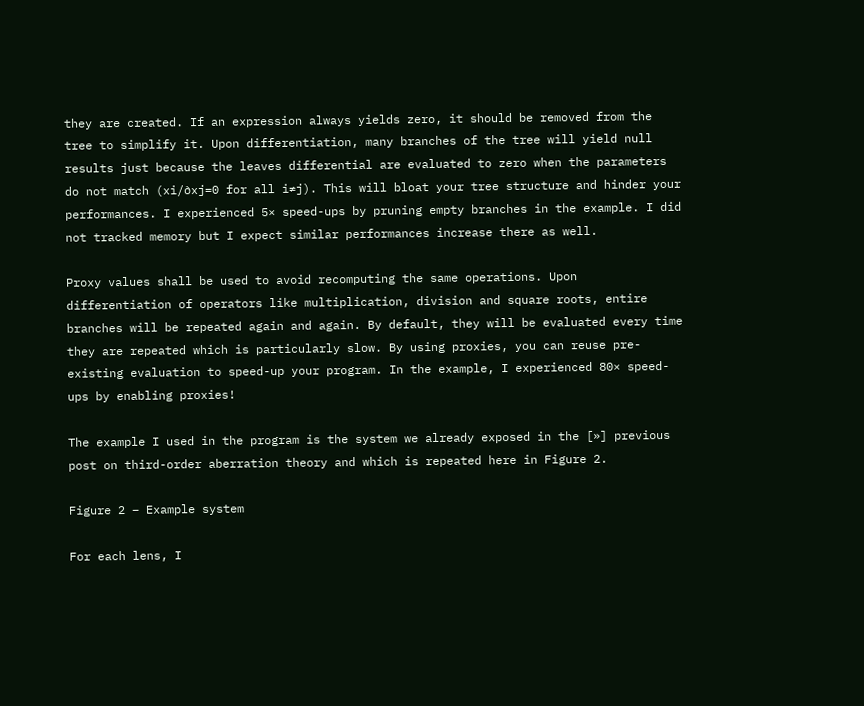they are created. If an expression always yields zero, it should be removed from the tree to simplify it. Upon differentiation, many branches of the tree will yield null results just because the leaves differential are evaluated to zero when the parameters do not match (xi/∂xj=0 for all i≠j). This will bloat your tree structure and hinder your performances. I experienced 5× speed-ups by pruning empty branches in the example. I did not tracked memory but I expect similar performances increase there as well.

Proxy values shall be used to avoid recomputing the same operations. Upon differentiation of operators like multiplication, division and square roots, entire branches will be repeated again and again. By default, they will be evaluated every time they are repeated which is particularly slow. By using proxies, you can reuse pre-existing evaluation to speed-up your program. In the example, I experienced 80× speed-ups by enabling proxies!

The example I used in the program is the system we already exposed in the [»] previous post on third-order aberration theory and which is repeated here in Figure 2.

Figure 2 – Example system

For each lens, I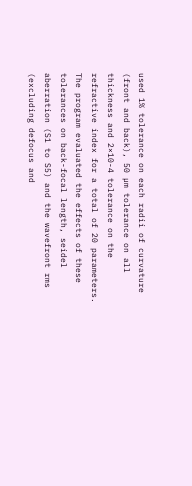used 1% tolerance on each radii of curvature (front and back), 50 µm tolerance on all thickness and 2×10-4 tolerance on the refractive index for a total of 20 parameters. The program evaluated the effects of these tolerances on back-focal length, seidel aberration (S1 to S5) and the wavefront rms (excluding defocus and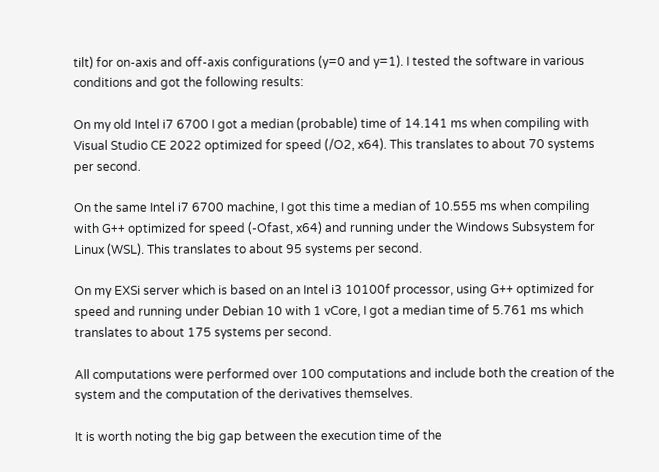tilt) for on-axis and off-axis configurations (y=0 and y=1). I tested the software in various conditions and got the following results:

On my old Intel i7 6700 I got a median (probable) time of 14.141 ms when compiling with Visual Studio CE 2022 optimized for speed (/O2, x64). This translates to about 70 systems per second.

On the same Intel i7 6700 machine, I got this time a median of 10.555 ms when compiling with G++ optimized for speed (-Ofast, x64) and running under the Windows Subsystem for Linux (WSL). This translates to about 95 systems per second.

On my EXSi server which is based on an Intel i3 10100f processor, using G++ optimized for speed and running under Debian 10 with 1 vCore, I got a median time of 5.761 ms which translates to about 175 systems per second.

All computations were performed over 100 computations and include both the creation of the system and the computation of the derivatives themselves.

It is worth noting the big gap between the execution time of the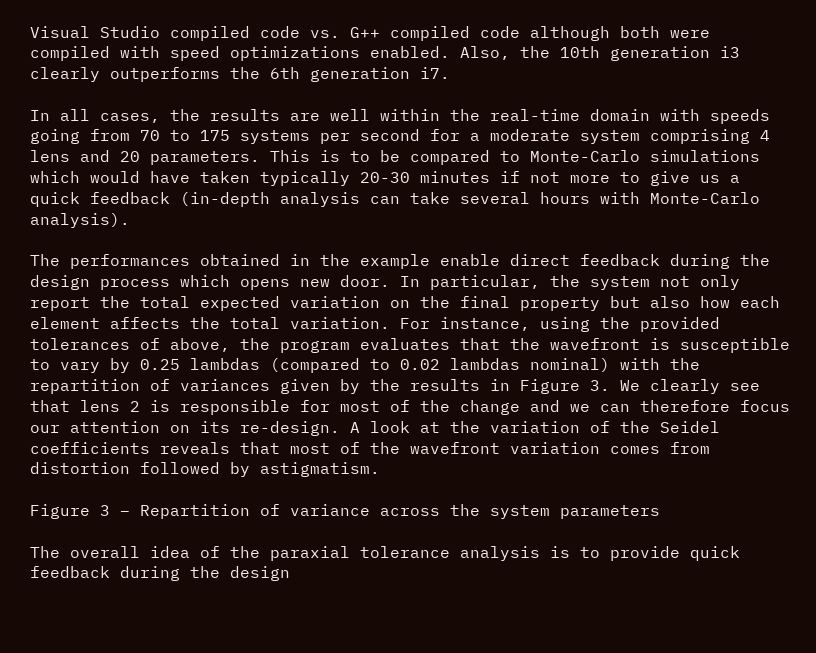Visual Studio compiled code vs. G++ compiled code although both were compiled with speed optimizations enabled. Also, the 10th generation i3 clearly outperforms the 6th generation i7.

In all cases, the results are well within the real-time domain with speeds going from 70 to 175 systems per second for a moderate system comprising 4 lens and 20 parameters. This is to be compared to Monte-Carlo simulations which would have taken typically 20-30 minutes if not more to give us a quick feedback (in-depth analysis can take several hours with Monte-Carlo analysis).

The performances obtained in the example enable direct feedback during the design process which opens new door. In particular, the system not only report the total expected variation on the final property but also how each element affects the total variation. For instance, using the provided tolerances of above, the program evaluates that the wavefront is susceptible to vary by 0.25 lambdas (compared to 0.02 lambdas nominal) with the repartition of variances given by the results in Figure 3. We clearly see that lens 2 is responsible for most of the change and we can therefore focus our attention on its re-design. A look at the variation of the Seidel coefficients reveals that most of the wavefront variation comes from distortion followed by astigmatism.

Figure 3 – Repartition of variance across the system parameters

The overall idea of the paraxial tolerance analysis is to provide quick feedback during the design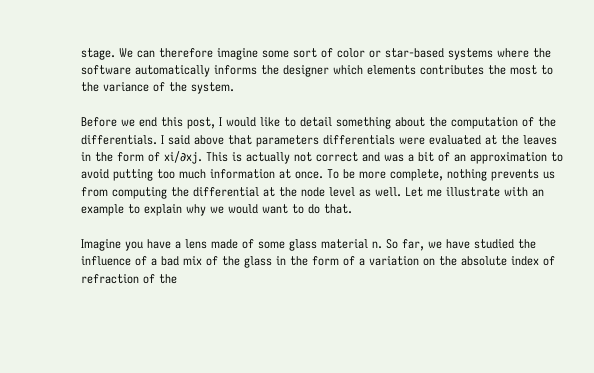stage. We can therefore imagine some sort of color or star-based systems where the software automatically informs the designer which elements contributes the most to the variance of the system.

Before we end this post, I would like to detail something about the computation of the differentials. I said above that parameters differentials were evaluated at the leaves in the form of xi/∂xj. This is actually not correct and was a bit of an approximation to avoid putting too much information at once. To be more complete, nothing prevents us from computing the differential at the node level as well. Let me illustrate with an example to explain why we would want to do that.

Imagine you have a lens made of some glass material n. So far, we have studied the influence of a bad mix of the glass in the form of a variation on the absolute index of refraction of the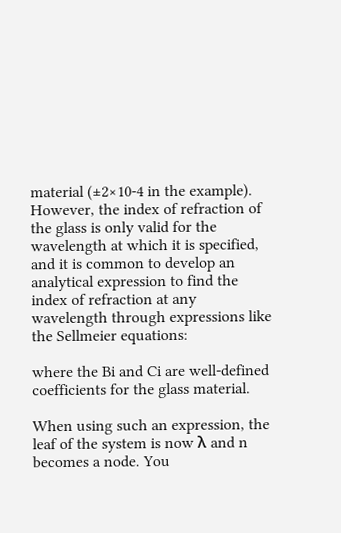material (±2×10-4 in the example). However, the index of refraction of the glass is only valid for the wavelength at which it is specified, and it is common to develop an analytical expression to find the index of refraction at any wavelength through expressions like the Sellmeier equations:

where the Bi and Ci are well-defined coefficients for the glass material.

When using such an expression, the leaf of the system is now λ and n becomes a node. You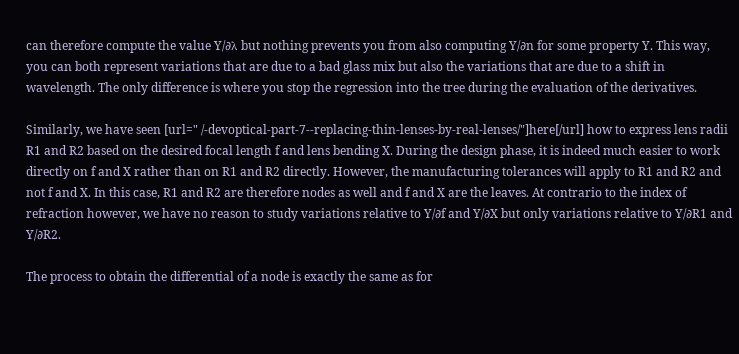can therefore compute the value Y/∂λ but nothing prevents you from also computing Y/∂n for some property Y. This way, you can both represent variations that are due to a bad glass mix but also the variations that are due to a shift in wavelength. The only difference is where you stop the regression into the tree during the evaluation of the derivatives.

Similarly, we have seen [url=" /-devoptical-part-7--replacing-thin-lenses-by-real-lenses/"]here[/url] how to express lens radii R1 and R2 based on the desired focal length f and lens bending X. During the design phase, it is indeed much easier to work directly on f and X rather than on R1 and R2 directly. However, the manufacturing tolerances will apply to R1 and R2 and not f and X. In this case, R1 and R2 are therefore nodes as well and f and X are the leaves. At contrario to the index of refraction however, we have no reason to study variations relative to Y/∂f and Y/∂X but only variations relative to Y/∂R1 and Y/∂R2.

The process to obtain the differential of a node is exactly the same as for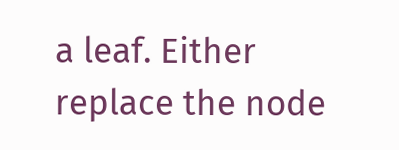a leaf. Either replace the node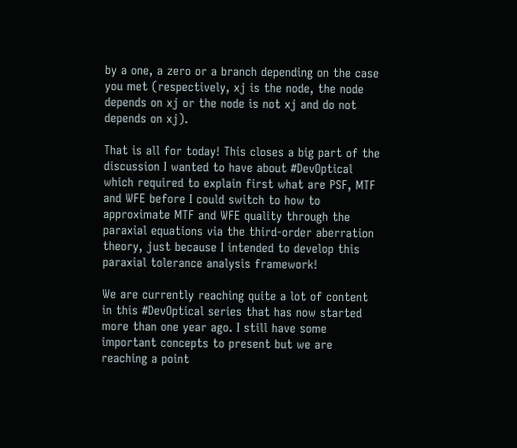by a one, a zero or a branch depending on the case you met (respectively, xj is the node, the node depends on xj or the node is not xj and do not depends on xj).

That is all for today! This closes a big part of the discussion I wanted to have about #DevOptical which required to explain first what are PSF, MTF and WFE before I could switch to how to approximate MTF and WFE quality through the paraxial equations via the third-order aberration theory, just because I intended to develop this paraxial tolerance analysis framework!

We are currently reaching quite a lot of content in this #DevOptical series that has now started more than one year ago. I still have some important concepts to present but we are reaching a point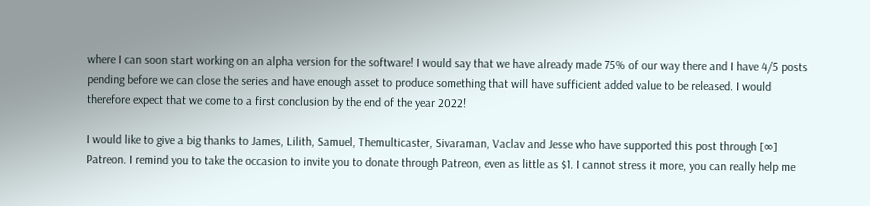where I can soon start working on an alpha version for the software! I would say that we have already made 75% of our way there and I have 4/5 posts pending before we can close the series and have enough asset to produce something that will have sufficient added value to be released. I would therefore expect that we come to a first conclusion by the end of the year 2022!

I would like to give a big thanks to James, Lilith, Samuel, Themulticaster, Sivaraman, Vaclav and Jesse who have supported this post through [∞] Patreon. I remind you to take the occasion to invite you to donate through Patreon, even as little as $1. I cannot stress it more, you can really help me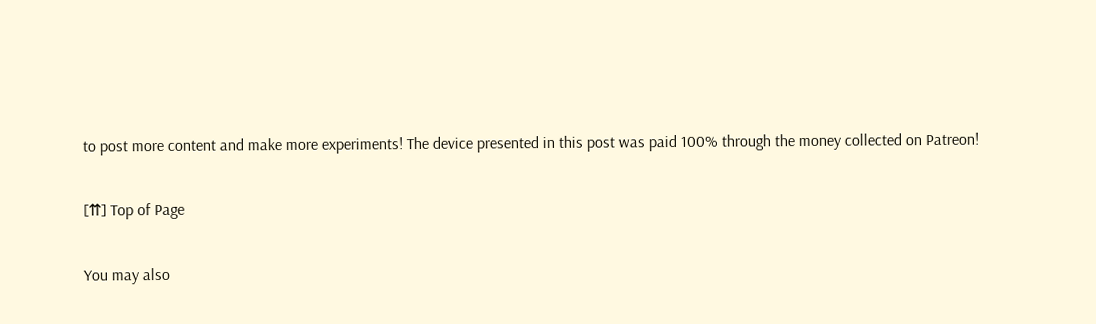to post more content and make more experiments! The device presented in this post was paid 100% through the money collected on Patreon!

[⇈] Top of Page

You may also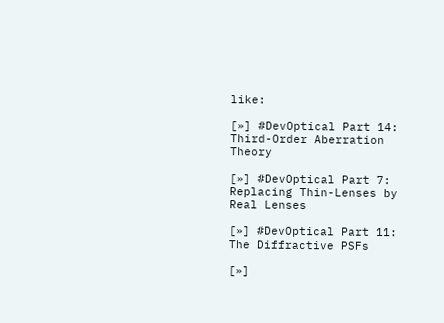like:

[»] #DevOptical Part 14: Third-Order Aberration Theory

[»] #DevOptical Part 7: Replacing Thin-Lenses by Real Lenses

[»] #DevOptical Part 11: The Diffractive PSFs

[»]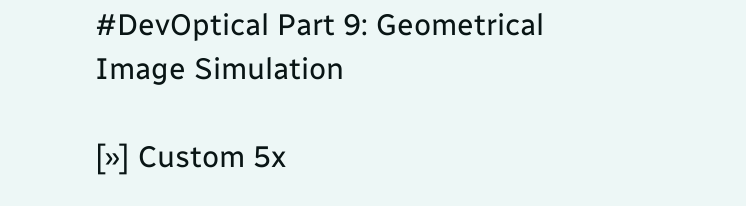#DevOptical Part 9: Geometrical Image Simulation

[»] Custom 5x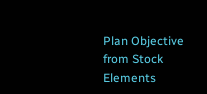Plan Objective from Stock Elements